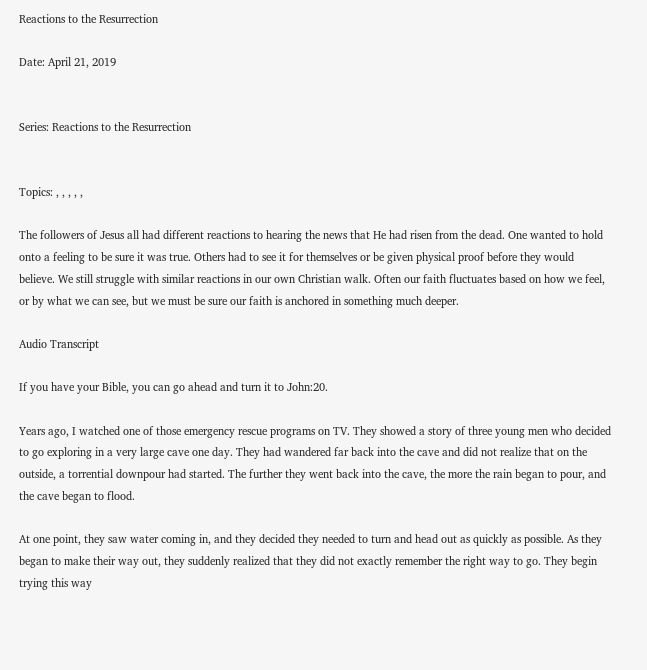Reactions to the Resurrection

Date: April 21, 2019


Series: Reactions to the Resurrection


Topics: , , , , ,

The followers of Jesus all had different reactions to hearing the news that He had risen from the dead. One wanted to hold onto a feeling to be sure it was true. Others had to see it for themselves or be given physical proof before they would believe. We still struggle with similar reactions in our own Christian walk. Often our faith fluctuates based on how we feel, or by what we can see, but we must be sure our faith is anchored in something much deeper.

Audio Transcript

If you have your Bible, you can go ahead and turn it to John:20.

Years ago, I watched one of those emergency rescue programs on TV. They showed a story of three young men who decided to go exploring in a very large cave one day. They had wandered far back into the cave and did not realize that on the outside, a torrential downpour had started. The further they went back into the cave, the more the rain began to pour, and the cave began to flood.

At one point, they saw water coming in, and they decided they needed to turn and head out as quickly as possible. As they began to make their way out, they suddenly realized that they did not exactly remember the right way to go. They begin trying this way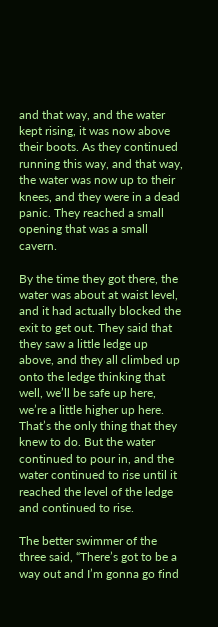and that way, and the water kept rising, it was now above their boots. As they continued running this way, and that way, the water was now up to their knees, and they were in a dead panic. They reached a small opening that was a small cavern.

By the time they got there, the water was about at waist level, and it had actually blocked the exit to get out. They said that they saw a little ledge up above, and they all climbed up onto the ledge thinking that well, we’ll be safe up here, we’re a little higher up here. That’s the only thing that they knew to do. But the water continued to pour in, and the water continued to rise until it reached the level of the ledge and continued to rise.

The better swimmer of the three said, “There’s got to be a way out and I’m gonna go find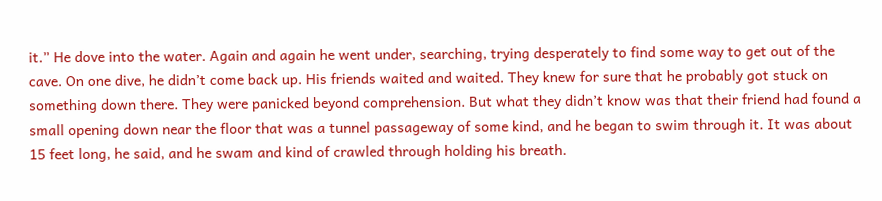it.” He dove into the water. Again and again he went under, searching, trying desperately to find some way to get out of the cave. On one dive, he didn’t come back up. His friends waited and waited. They knew for sure that he probably got stuck on something down there. They were panicked beyond comprehension. But what they didn’t know was that their friend had found a small opening down near the floor that was a tunnel passageway of some kind, and he began to swim through it. It was about 15 feet long, he said, and he swam and kind of crawled through holding his breath.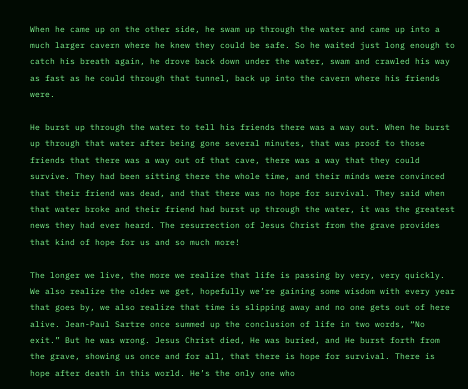When he came up on the other side, he swam up through the water and came up into a much larger cavern where he knew they could be safe. So he waited just long enough to catch his breath again, he drove back down under the water, swam and crawled his way as fast as he could through that tunnel, back up into the cavern where his friends were.

He burst up through the water to tell his friends there was a way out. When he burst up through that water after being gone several minutes, that was proof to those friends that there was a way out of that cave, there was a way that they could survive. They had been sitting there the whole time, and their minds were convinced that their friend was dead, and that there was no hope for survival. They said when that water broke and their friend had burst up through the water, it was the greatest news they had ever heard. The resurrection of Jesus Christ from the grave provides that kind of hope for us and so much more!

The longer we live, the more we realize that life is passing by very, very quickly. We also realize the older we get, hopefully we’re gaining some wisdom with every year that goes by, we also realize that time is slipping away and no one gets out of here alive. Jean-Paul Sartre once summed up the conclusion of life in two words, “No exit.” But he was wrong. Jesus Christ died, He was buried, and He burst forth from the grave, showing us once and for all, that there is hope for survival. There is hope after death in this world. He’s the only one who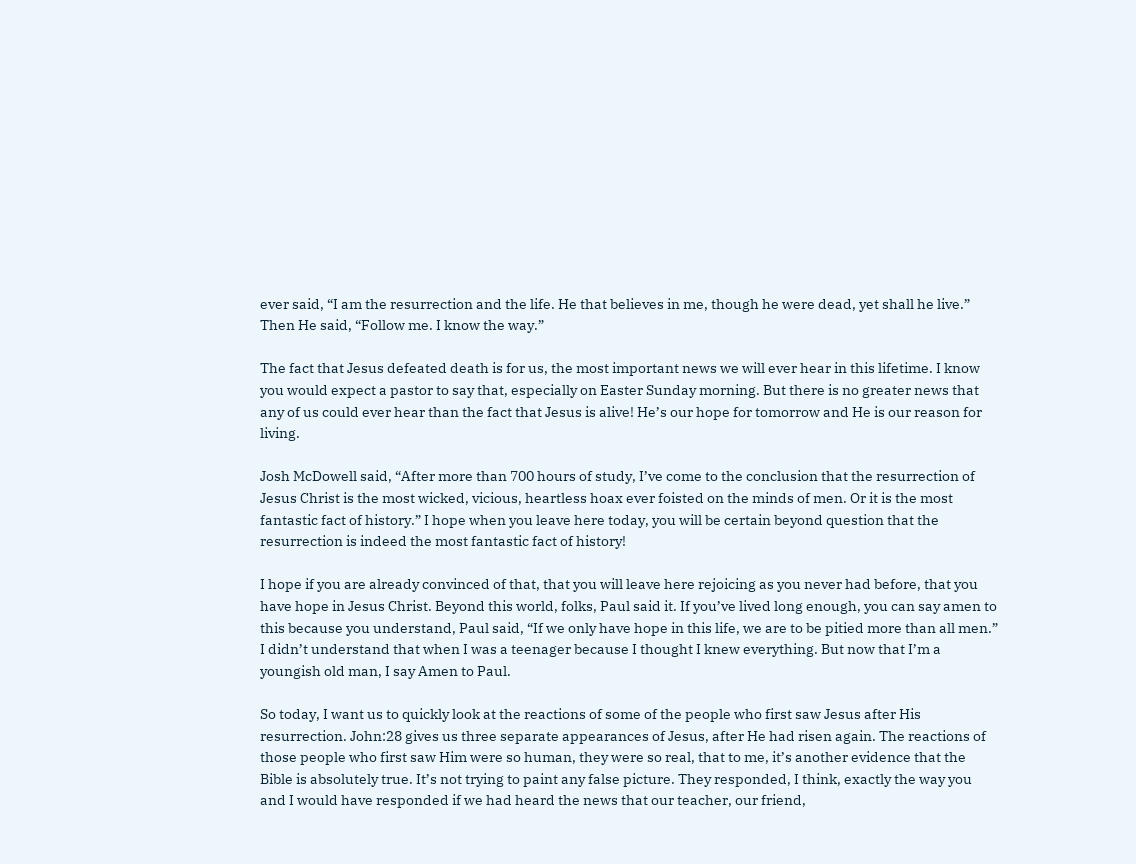ever said, “I am the resurrection and the life. He that believes in me, though he were dead, yet shall he live.” Then He said, “Follow me. I know the way.”

The fact that Jesus defeated death is for us, the most important news we will ever hear in this lifetime. I know you would expect a pastor to say that, especially on Easter Sunday morning. But there is no greater news that any of us could ever hear than the fact that Jesus is alive! He’s our hope for tomorrow and He is our reason for living.

Josh McDowell said, “After more than 700 hours of study, I’ve come to the conclusion that the resurrection of Jesus Christ is the most wicked, vicious, heartless hoax ever foisted on the minds of men. Or it is the most fantastic fact of history.” I hope when you leave here today, you will be certain beyond question that the resurrection is indeed the most fantastic fact of history!

I hope if you are already convinced of that, that you will leave here rejoicing as you never had before, that you have hope in Jesus Christ. Beyond this world, folks, Paul said it. If you’ve lived long enough, you can say amen to this because you understand, Paul said, “If we only have hope in this life, we are to be pitied more than all men.” I didn’t understand that when I was a teenager because I thought I knew everything. But now that I’m a youngish old man, I say Amen to Paul.

So today, I want us to quickly look at the reactions of some of the people who first saw Jesus after His resurrection. John:28 gives us three separate appearances of Jesus, after He had risen again. The reactions of those people who first saw Him were so human, they were so real, that to me, it’s another evidence that the Bible is absolutely true. It’s not trying to paint any false picture. They responded, I think, exactly the way you and I would have responded if we had heard the news that our teacher, our friend,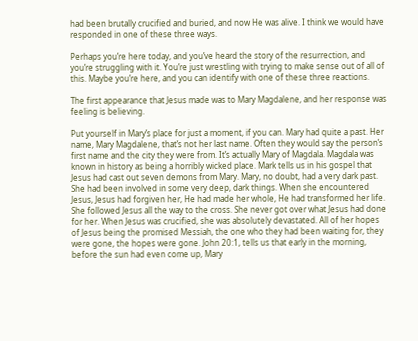had been brutally crucified and buried, and now He was alive. I think we would have responded in one of these three ways.

Perhaps you’re here today, and you’ve heard the story of the resurrection, and you’re struggling with it. You’re just wrestling with trying to make sense out of all of this. Maybe you’re here, and you can identify with one of these three reactions.

The first appearance that Jesus made was to Mary Magdalene, and her response was feeling is believing.

Put yourself in Mary’s place for just a moment, if you can. Mary had quite a past. Her name, Mary Magdalene, that’s not her last name. Often they would say the person’s first name and the city they were from. It’s actually Mary of Magdala. Magdala was known in history as being a horribly wicked place. Mark tells us in his gospel that Jesus had cast out seven demons from Mary. Mary, no doubt, had a very dark past. She had been involved in some very deep, dark things. When she encountered Jesus, Jesus had forgiven her, He had made her whole, He had transformed her life. She followed Jesus all the way to the cross. She never got over what Jesus had done for her. When Jesus was crucified, she was absolutely devastated. All of her hopes of Jesus being the promised Messiah, the one who they had been waiting for, they were gone, the hopes were gone. John 20:1, tells us that early in the morning, before the sun had even come up, Mary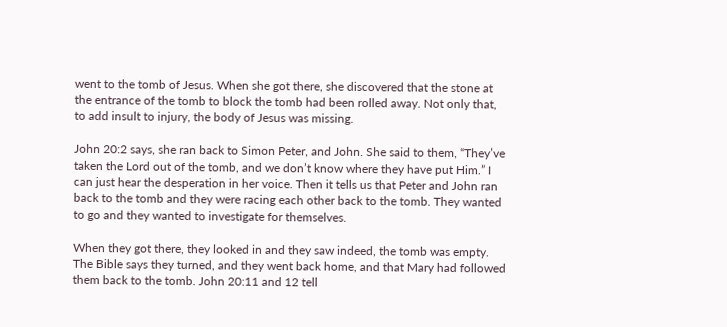went to the tomb of Jesus. When she got there, she discovered that the stone at the entrance of the tomb to block the tomb had been rolled away. Not only that, to add insult to injury, the body of Jesus was missing.

John 20:2 says, she ran back to Simon Peter, and John. She said to them, “They’ve taken the Lord out of the tomb, and we don’t know where they have put Him.” I can just hear the desperation in her voice. Then it tells us that Peter and John ran back to the tomb and they were racing each other back to the tomb. They wanted to go and they wanted to investigate for themselves.

When they got there, they looked in and they saw indeed, the tomb was empty. The Bible says they turned, and they went back home, and that Mary had followed them back to the tomb. John 20:11 and 12 tell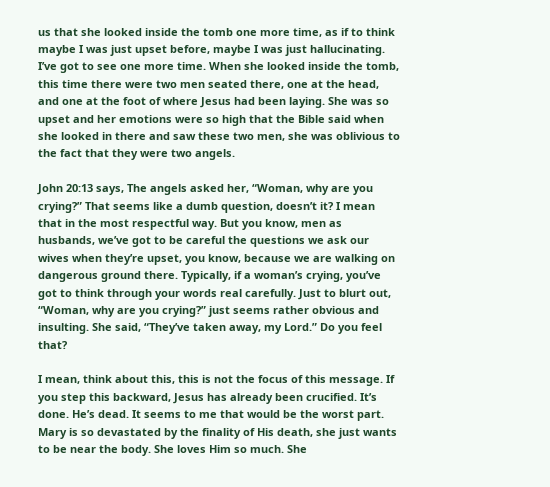us that she looked inside the tomb one more time, as if to think maybe I was just upset before, maybe I was just hallucinating. I’ve got to see one more time. When she looked inside the tomb, this time there were two men seated there, one at the head, and one at the foot of where Jesus had been laying. She was so upset and her emotions were so high that the Bible said when she looked in there and saw these two men, she was oblivious to the fact that they were two angels.

John 20:13 says, The angels asked her, “Woman, why are you crying?” That seems like a dumb question, doesn’t it? I mean that in the most respectful way. But you know, men as husbands, we’ve got to be careful the questions we ask our wives when they’re upset, you know, because we are walking on dangerous ground there. Typically, if a woman’s crying, you’ve got to think through your words real carefully. Just to blurt out, “Woman, why are you crying?” just seems rather obvious and insulting. She said, “They’ve taken away, my Lord.” Do you feel that?

I mean, think about this, this is not the focus of this message. If you step this backward, Jesus has already been crucified. It’s done. He’s dead. It seems to me that would be the worst part. Mary is so devastated by the finality of His death, she just wants to be near the body. She loves Him so much. She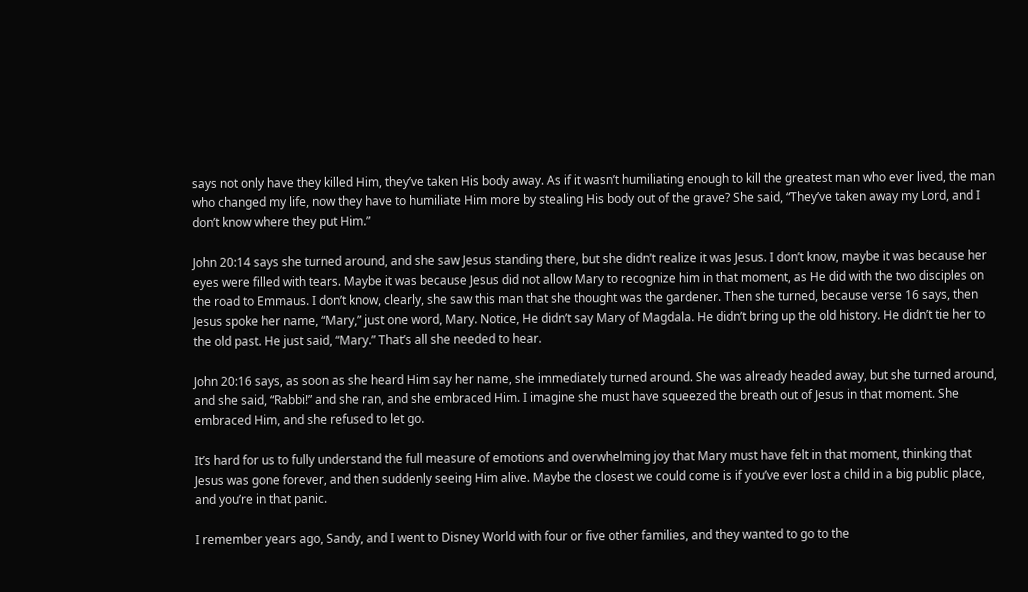says not only have they killed Him, they’ve taken His body away. As if it wasn’t humiliating enough to kill the greatest man who ever lived, the man who changed my life, now they have to humiliate Him more by stealing His body out of the grave? She said, “They’ve taken away my Lord, and I don’t know where they put Him.”

John 20:14 says she turned around, and she saw Jesus standing there, but she didn’t realize it was Jesus. I don’t know, maybe it was because her eyes were filled with tears. Maybe it was because Jesus did not allow Mary to recognize him in that moment, as He did with the two disciples on the road to Emmaus. I don’t know, clearly, she saw this man that she thought was the gardener. Then she turned, because verse 16 says, then Jesus spoke her name, “Mary,” just one word, Mary. Notice, He didn’t say Mary of Magdala. He didn’t bring up the old history. He didn’t tie her to the old past. He just said, “Mary.” That’s all she needed to hear.

John 20:16 says, as soon as she heard Him say her name, she immediately turned around. She was already headed away, but she turned around, and she said, “Rabbi!” and she ran, and she embraced Him. I imagine she must have squeezed the breath out of Jesus in that moment. She embraced Him, and she refused to let go.

It’s hard for us to fully understand the full measure of emotions and overwhelming joy that Mary must have felt in that moment, thinking that Jesus was gone forever, and then suddenly seeing Him alive. Maybe the closest we could come is if you’ve ever lost a child in a big public place, and you’re in that panic.

I remember years ago, Sandy, and I went to Disney World with four or five other families, and they wanted to go to the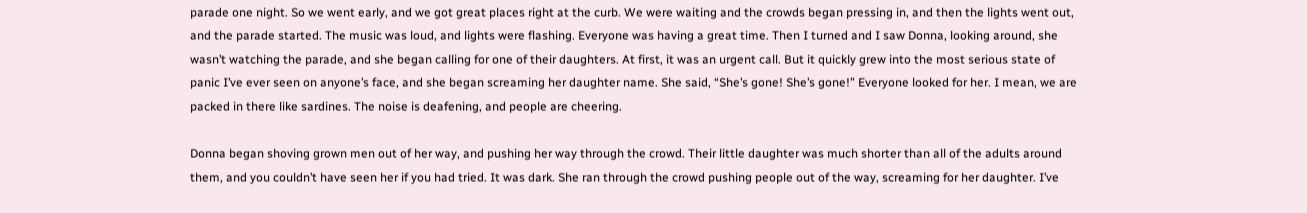parade one night. So we went early, and we got great places right at the curb. We were waiting and the crowds began pressing in, and then the lights went out, and the parade started. The music was loud, and lights were flashing. Everyone was having a great time. Then I turned and I saw Donna, looking around, she wasn’t watching the parade, and she began calling for one of their daughters. At first, it was an urgent call. But it quickly grew into the most serious state of panic I’ve ever seen on anyone’s face, and she began screaming her daughter name. She said, “She’s gone! She’s gone!” Everyone looked for her. I mean, we are packed in there like sardines. The noise is deafening, and people are cheering.

Donna began shoving grown men out of her way, and pushing her way through the crowd. Their little daughter was much shorter than all of the adults around them, and you couldn’t have seen her if you had tried. It was dark. She ran through the crowd pushing people out of the way, screaming for her daughter. I’ve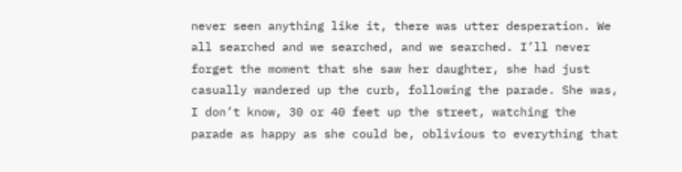never seen anything like it, there was utter desperation. We all searched and we searched, and we searched. I’ll never forget the moment that she saw her daughter, she had just casually wandered up the curb, following the parade. She was, I don’t know, 30 or 40 feet up the street, watching the parade as happy as she could be, oblivious to everything that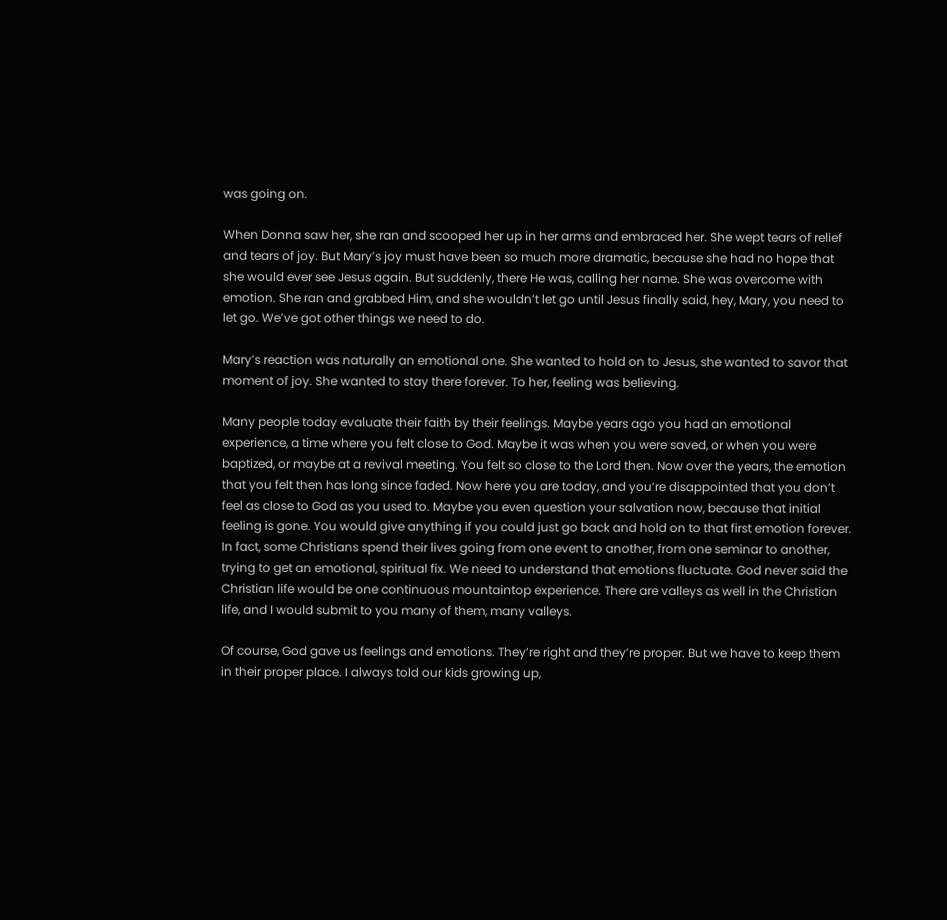was going on.

When Donna saw her, she ran and scooped her up in her arms and embraced her. She wept tears of relief and tears of joy. But Mary’s joy must have been so much more dramatic, because she had no hope that she would ever see Jesus again. But suddenly, there He was, calling her name. She was overcome with emotion. She ran and grabbed Him, and she wouldn’t let go until Jesus finally said, hey, Mary, you need to let go. We’ve got other things we need to do.

Mary’s reaction was naturally an emotional one. She wanted to hold on to Jesus, she wanted to savor that moment of joy. She wanted to stay there forever. To her, feeling was believing.

Many people today evaluate their faith by their feelings. Maybe years ago you had an emotional experience, a time where you felt close to God. Maybe it was when you were saved, or when you were baptized, or maybe at a revival meeting. You felt so close to the Lord then. Now over the years, the emotion that you felt then has long since faded. Now here you are today, and you’re disappointed that you don’t feel as close to God as you used to. Maybe you even question your salvation now, because that initial feeling is gone. You would give anything if you could just go back and hold on to that first emotion forever. In fact, some Christians spend their lives going from one event to another, from one seminar to another, trying to get an emotional, spiritual fix. We need to understand that emotions fluctuate. God never said the Christian life would be one continuous mountaintop experience. There are valleys as well in the Christian life, and I would submit to you many of them, many valleys.

Of course, God gave us feelings and emotions. They’re right and they’re proper. But we have to keep them in their proper place. I always told our kids growing up,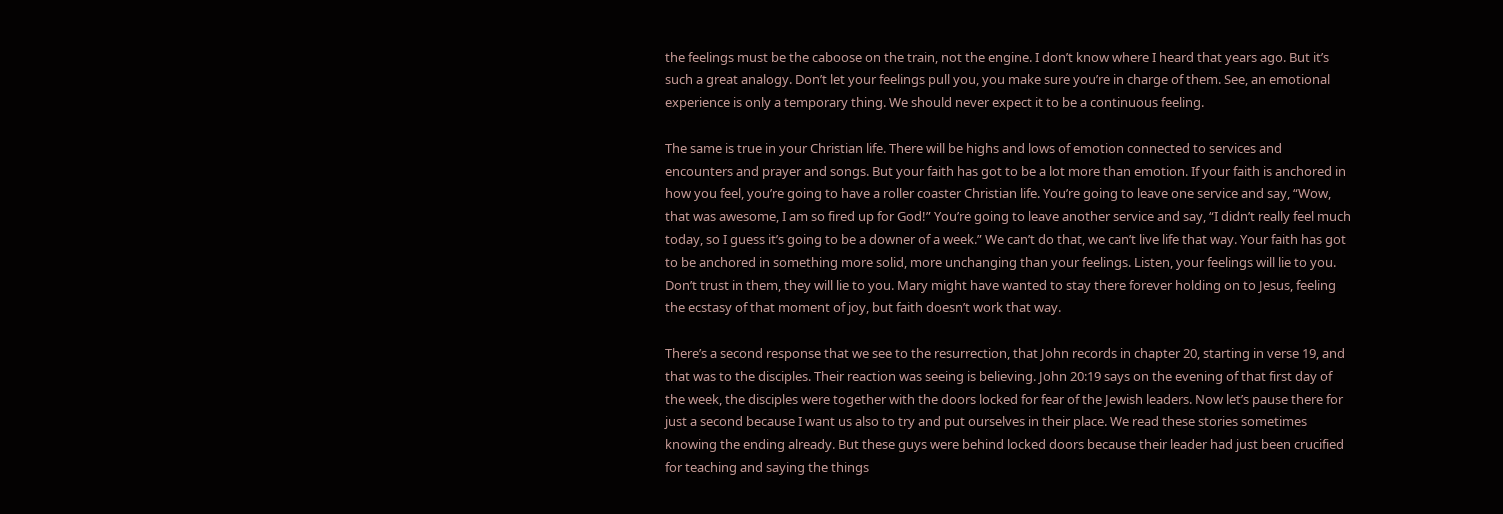the feelings must be the caboose on the train, not the engine. I don’t know where I heard that years ago. But it’s such a great analogy. Don’t let your feelings pull you, you make sure you’re in charge of them. See, an emotional experience is only a temporary thing. We should never expect it to be a continuous feeling.

The same is true in your Christian life. There will be highs and lows of emotion connected to services and encounters and prayer and songs. But your faith has got to be a lot more than emotion. If your faith is anchored in how you feel, you’re going to have a roller coaster Christian life. You’re going to leave one service and say, “Wow, that was awesome, I am so fired up for God!” You’re going to leave another service and say, “I didn’t really feel much today, so I guess it’s going to be a downer of a week.” We can’t do that, we can’t live life that way. Your faith has got to be anchored in something more solid, more unchanging than your feelings. Listen, your feelings will lie to you. Don’t trust in them, they will lie to you. Mary might have wanted to stay there forever holding on to Jesus, feeling the ecstasy of that moment of joy, but faith doesn’t work that way.

There’s a second response that we see to the resurrection, that John records in chapter 20, starting in verse 19, and that was to the disciples. Their reaction was seeing is believing. John 20:19 says on the evening of that first day of the week, the disciples were together with the doors locked for fear of the Jewish leaders. Now let’s pause there for just a second because I want us also to try and put ourselves in their place. We read these stories sometimes knowing the ending already. But these guys were behind locked doors because their leader had just been crucified for teaching and saying the things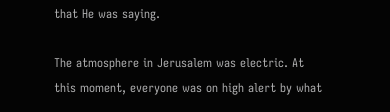that He was saying.

The atmosphere in Jerusalem was electric. At this moment, everyone was on high alert by what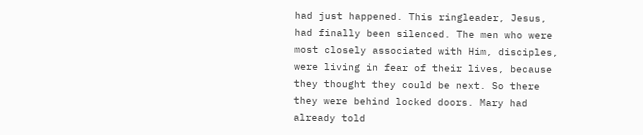had just happened. This ringleader, Jesus, had finally been silenced. The men who were most closely associated with Him, disciples, were living in fear of their lives, because they thought they could be next. So there they were behind locked doors. Mary had already told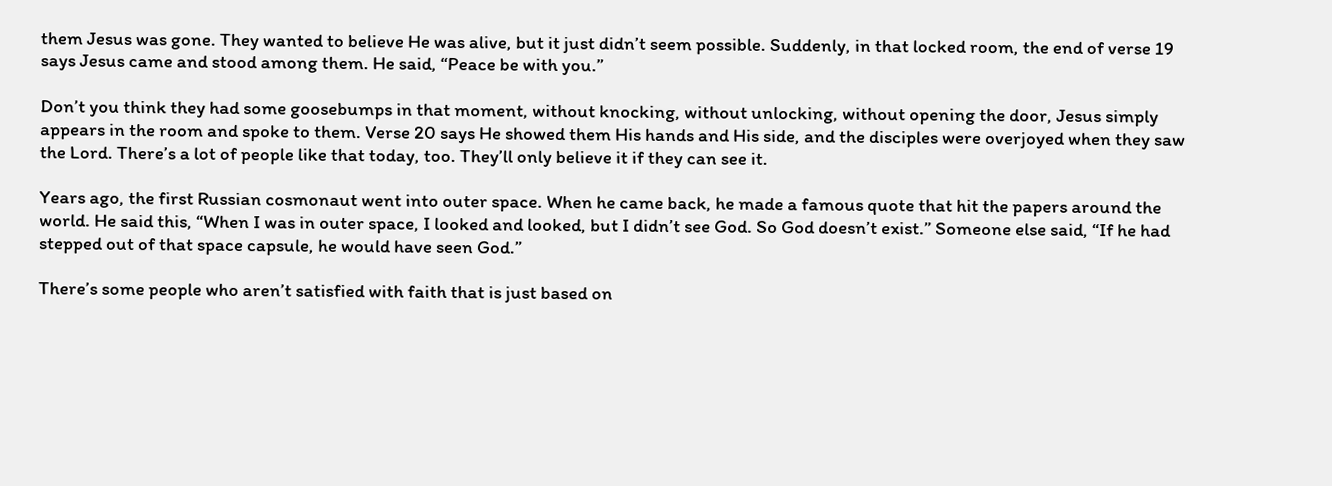them Jesus was gone. They wanted to believe He was alive, but it just didn’t seem possible. Suddenly, in that locked room, the end of verse 19 says Jesus came and stood among them. He said, “Peace be with you.”

Don’t you think they had some goosebumps in that moment, without knocking, without unlocking, without opening the door, Jesus simply appears in the room and spoke to them. Verse 20 says He showed them His hands and His side, and the disciples were overjoyed when they saw the Lord. There’s a lot of people like that today, too. They’ll only believe it if they can see it.

Years ago, the first Russian cosmonaut went into outer space. When he came back, he made a famous quote that hit the papers around the world. He said this, “When I was in outer space, I looked and looked, but I didn’t see God. So God doesn’t exist.” Someone else said, “If he had stepped out of that space capsule, he would have seen God.”

There’s some people who aren’t satisfied with faith that is just based on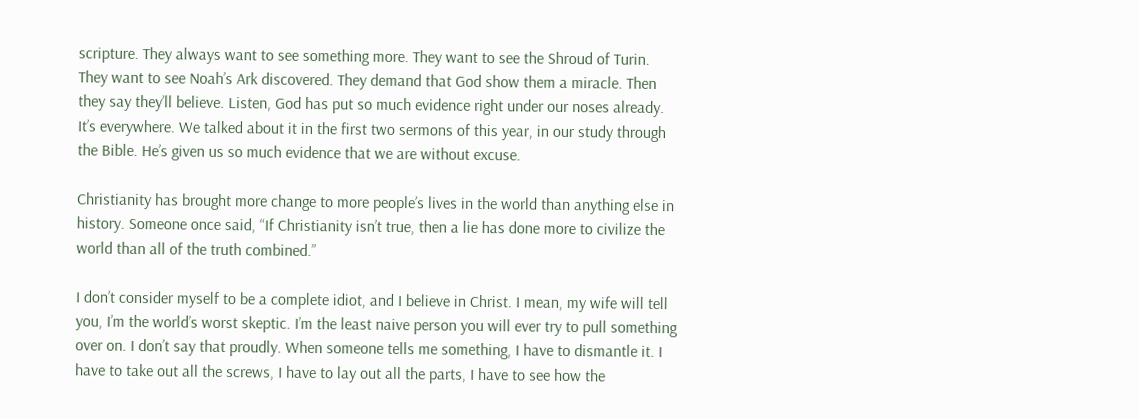scripture. They always want to see something more. They want to see the Shroud of Turin. They want to see Noah’s Ark discovered. They demand that God show them a miracle. Then they say they’ll believe. Listen, God has put so much evidence right under our noses already. It’s everywhere. We talked about it in the first two sermons of this year, in our study through the Bible. He’s given us so much evidence that we are without excuse.

Christianity has brought more change to more people’s lives in the world than anything else in history. Someone once said, “If Christianity isn’t true, then a lie has done more to civilize the world than all of the truth combined.”

I don’t consider myself to be a complete idiot, and I believe in Christ. I mean, my wife will tell you, I’m the world’s worst skeptic. I’m the least naive person you will ever try to pull something over on. I don’t say that proudly. When someone tells me something, I have to dismantle it. I have to take out all the screws, I have to lay out all the parts, I have to see how the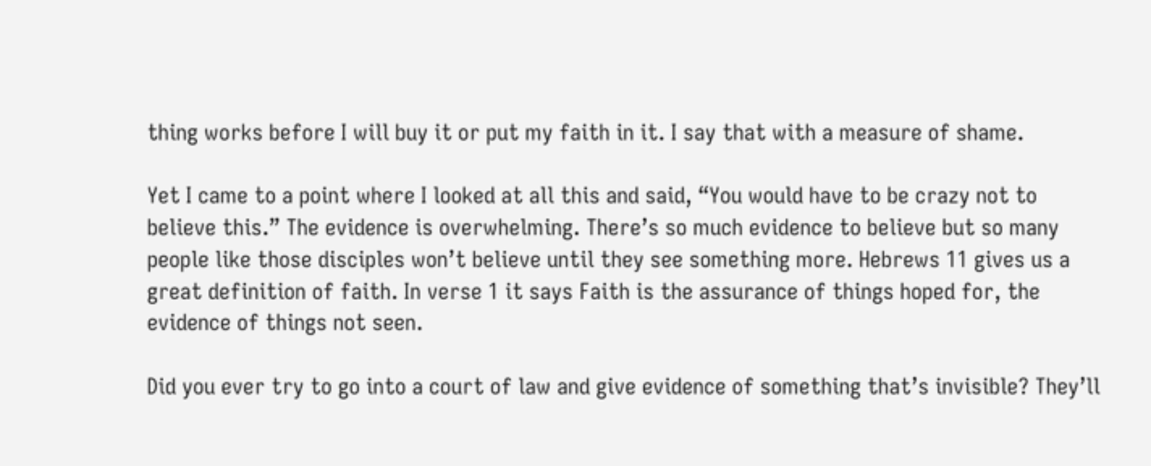thing works before I will buy it or put my faith in it. I say that with a measure of shame.

Yet I came to a point where I looked at all this and said, “You would have to be crazy not to believe this.” The evidence is overwhelming. There’s so much evidence to believe but so many people like those disciples won’t believe until they see something more. Hebrews 11 gives us a great definition of faith. In verse 1 it says Faith is the assurance of things hoped for, the evidence of things not seen.

Did you ever try to go into a court of law and give evidence of something that’s invisible? They’ll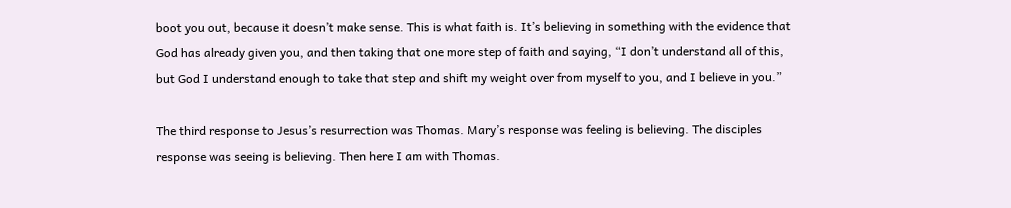boot you out, because it doesn’t make sense. This is what faith is. It’s believing in something with the evidence that God has already given you, and then taking that one more step of faith and saying, “I don’t understand all of this, but God I understand enough to take that step and shift my weight over from myself to you, and I believe in you.”

The third response to Jesus’s resurrection was Thomas. Mary’s response was feeling is believing. The disciples response was seeing is believing. Then here I am with Thomas.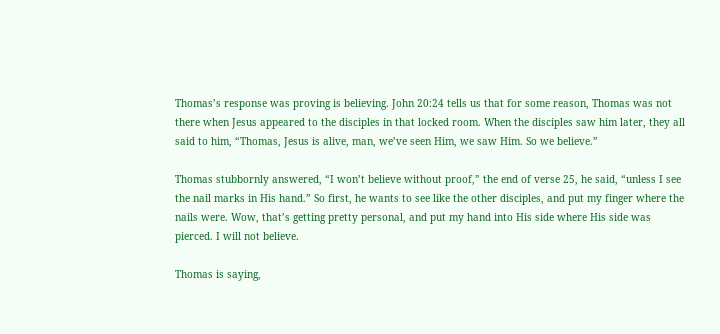Thomas’s response was proving is believing. John 20:24 tells us that for some reason, Thomas was not there when Jesus appeared to the disciples in that locked room. When the disciples saw him later, they all said to him, “Thomas, Jesus is alive, man, we’ve seen Him, we saw Him. So we believe.”

Thomas stubbornly answered, “I won’t believe without proof,” the end of verse 25, he said, “unless I see the nail marks in His hand.” So first, he wants to see like the other disciples, and put my finger where the nails were. Wow, that’s getting pretty personal, and put my hand into His side where His side was pierced. I will not believe.

Thomas is saying,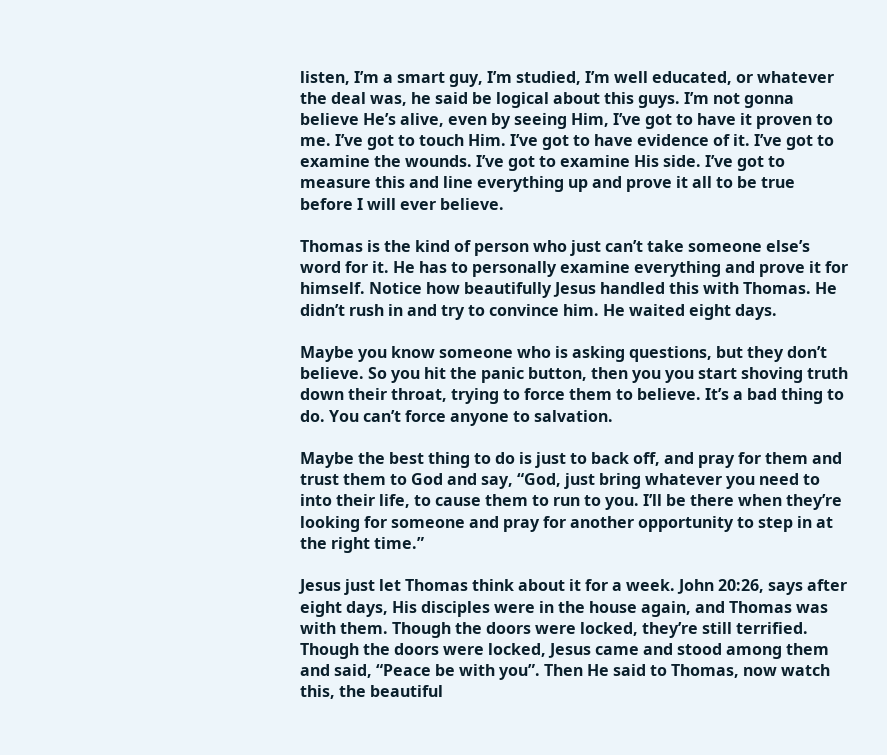listen, I’m a smart guy, I’m studied, I’m well educated, or whatever the deal was, he said be logical about this guys. I’m not gonna believe He’s alive, even by seeing Him, I’ve got to have it proven to me. I’ve got to touch Him. I’ve got to have evidence of it. I’ve got to examine the wounds. I’ve got to examine His side. I’ve got to measure this and line everything up and prove it all to be true before I will ever believe.

Thomas is the kind of person who just can’t take someone else’s word for it. He has to personally examine everything and prove it for himself. Notice how beautifully Jesus handled this with Thomas. He didn’t rush in and try to convince him. He waited eight days.

Maybe you know someone who is asking questions, but they don’t believe. So you hit the panic button, then you you start shoving truth down their throat, trying to force them to believe. It’s a bad thing to do. You can’t force anyone to salvation.

Maybe the best thing to do is just to back off, and pray for them and trust them to God and say, “God, just bring whatever you need to into their life, to cause them to run to you. I’ll be there when they’re looking for someone and pray for another opportunity to step in at the right time.”

Jesus just let Thomas think about it for a week. John 20:26, says after eight days, His disciples were in the house again, and Thomas was with them. Though the doors were locked, they’re still terrified. Though the doors were locked, Jesus came and stood among them and said, “Peace be with you”. Then He said to Thomas, now watch this, the beautiful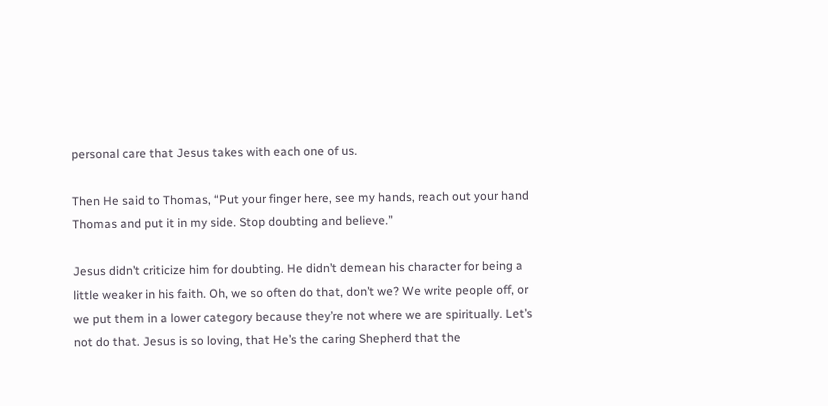personal care that Jesus takes with each one of us.

Then He said to Thomas, “Put your finger here, see my hands, reach out your hand Thomas and put it in my side. Stop doubting and believe.”

Jesus didn’t criticize him for doubting. He didn’t demean his character for being a little weaker in his faith. Oh, we so often do that, don’t we? We write people off, or we put them in a lower category because they’re not where we are spiritually. Let’s not do that. Jesus is so loving, that He’s the caring Shepherd that the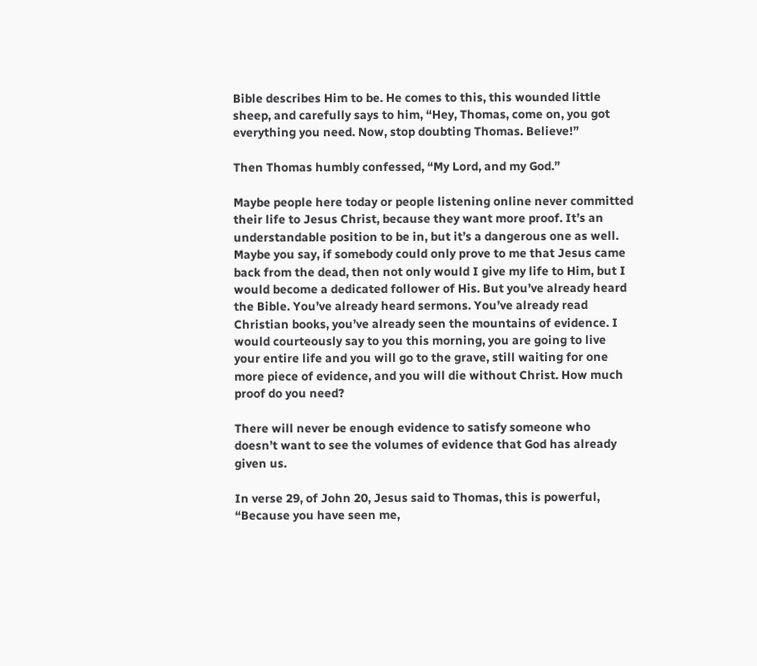Bible describes Him to be. He comes to this, this wounded little sheep, and carefully says to him, “Hey, Thomas, come on, you got everything you need. Now, stop doubting Thomas. Believe!”

Then Thomas humbly confessed, “My Lord, and my God.”

Maybe people here today or people listening online never committed their life to Jesus Christ, because they want more proof. It’s an understandable position to be in, but it’s a dangerous one as well. Maybe you say, if somebody could only prove to me that Jesus came back from the dead, then not only would I give my life to Him, but I would become a dedicated follower of His. But you’ve already heard the Bible. You’ve already heard sermons. You’ve already read Christian books, you’ve already seen the mountains of evidence. I would courteously say to you this morning, you are going to live your entire life and you will go to the grave, still waiting for one more piece of evidence, and you will die without Christ. How much proof do you need?

There will never be enough evidence to satisfy someone who doesn’t want to see the volumes of evidence that God has already given us.

In verse 29, of John 20, Jesus said to Thomas, this is powerful, “Because you have seen me,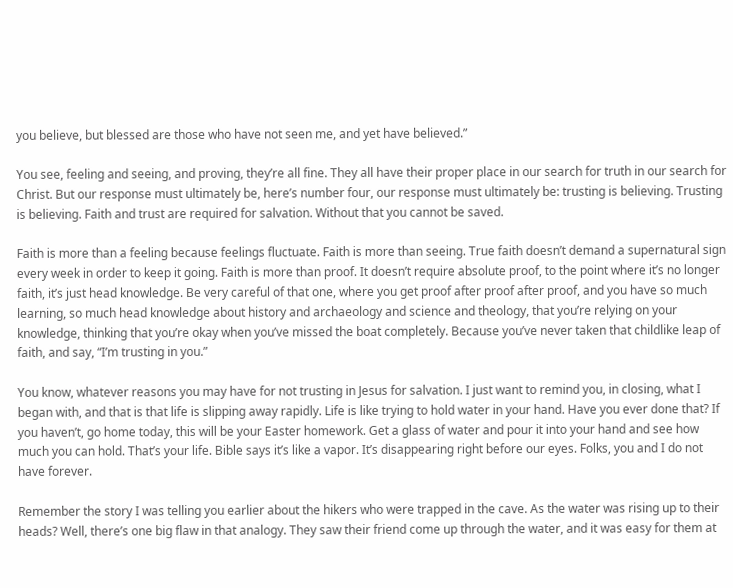you believe, but blessed are those who have not seen me, and yet have believed.”

You see, feeling and seeing, and proving, they’re all fine. They all have their proper place in our search for truth in our search for Christ. But our response must ultimately be, here’s number four, our response must ultimately be: trusting is believing. Trusting is believing. Faith and trust are required for salvation. Without that you cannot be saved.

Faith is more than a feeling because feelings fluctuate. Faith is more than seeing. True faith doesn’t demand a supernatural sign every week in order to keep it going. Faith is more than proof. It doesn’t require absolute proof, to the point where it’s no longer faith, it’s just head knowledge. Be very careful of that one, where you get proof after proof after proof, and you have so much learning, so much head knowledge about history and archaeology and science and theology, that you’re relying on your knowledge, thinking that you’re okay when you’ve missed the boat completely. Because you’ve never taken that childlike leap of faith, and say, “I’m trusting in you.”

You know, whatever reasons you may have for not trusting in Jesus for salvation. I just want to remind you, in closing, what I began with, and that is that life is slipping away rapidly. Life is like trying to hold water in your hand. Have you ever done that? If you haven’t, go home today, this will be your Easter homework. Get a glass of water and pour it into your hand and see how much you can hold. That’s your life. Bible says it’s like a vapor. It’s disappearing right before our eyes. Folks, you and I do not have forever.

Remember the story I was telling you earlier about the hikers who were trapped in the cave. As the water was rising up to their heads? Well, there’s one big flaw in that analogy. They saw their friend come up through the water, and it was easy for them at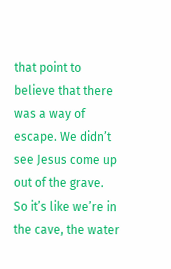that point to believe that there was a way of escape. We didn’t see Jesus come up out of the grave. So it’s like we’re in the cave, the water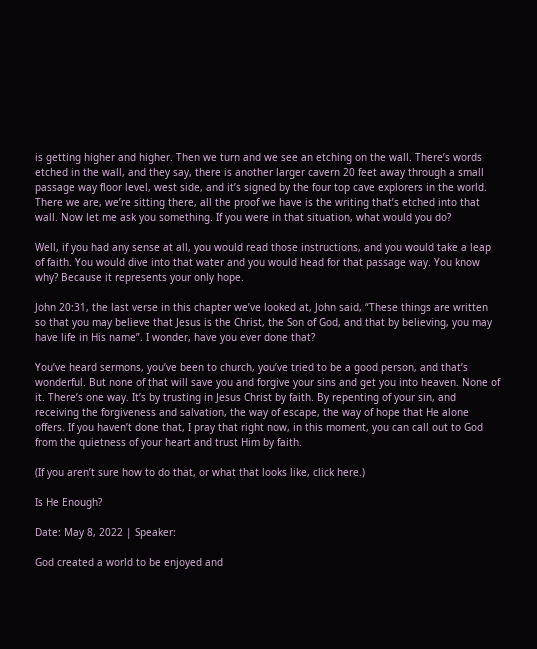is getting higher and higher. Then we turn and we see an etching on the wall. There’s words etched in the wall, and they say, there is another larger cavern 20 feet away through a small passage way floor level, west side, and it’s signed by the four top cave explorers in the world. There we are, we’re sitting there, all the proof we have is the writing that’s etched into that wall. Now let me ask you something. If you were in that situation, what would you do?

Well, if you had any sense at all, you would read those instructions, and you would take a leap of faith. You would dive into that water and you would head for that passage way. You know why? Because it represents your only hope.

John 20:31, the last verse in this chapter we’ve looked at, John said, “These things are written so that you may believe that Jesus is the Christ, the Son of God, and that by believing, you may have life in His name”. I wonder, have you ever done that?

You’ve heard sermons, you’ve been to church, you’ve tried to be a good person, and that’s wonderful. But none of that will save you and forgive your sins and get you into heaven. None of it. There’s one way. It’s by trusting in Jesus Christ by faith. By repenting of your sin, and receiving the forgiveness and salvation, the way of escape, the way of hope that He alone offers. If you haven’t done that, I pray that right now, in this moment, you can call out to God from the quietness of your heart and trust Him by faith.

(If you aren’t sure how to do that, or what that looks like, click here.)

Is He Enough?

Date: May 8, 2022 | Speaker:

God created a world to be enjoyed and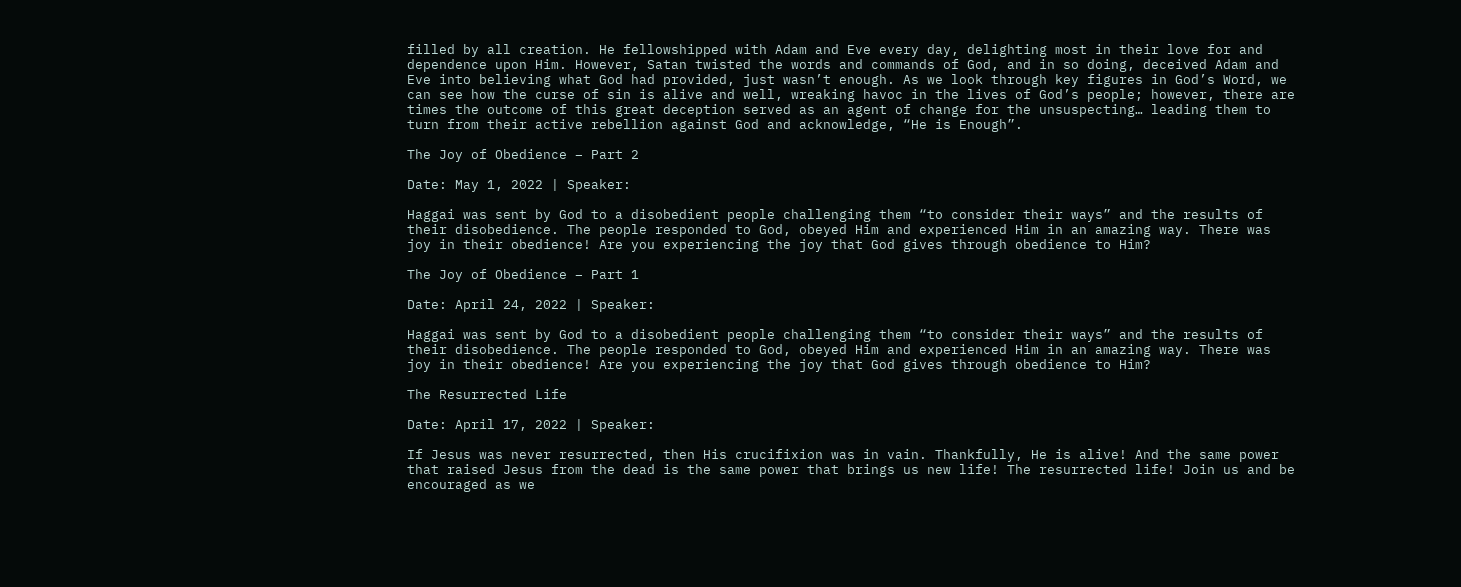filled by all creation. He fellowshipped with Adam and Eve every day, delighting most in their love for and dependence upon Him. However, Satan twisted the words and commands of God, and in so doing, deceived Adam and Eve into believing what God had provided, just wasn’t enough. As we look through key figures in God’s Word, we can see how the curse of sin is alive and well, wreaking havoc in the lives of God’s people; however, there are times the outcome of this great deception served as an agent of change for the unsuspecting… leading them to turn from their active rebellion against God and acknowledge, “He is Enough”.

The Joy of Obedience – Part 2

Date: May 1, 2022 | Speaker:

Haggai was sent by God to a disobedient people challenging them “to consider their ways” and the results of their disobedience. The people responded to God, obeyed Him and experienced Him in an amazing way. There was joy in their obedience! Are you experiencing the joy that God gives through obedience to Him?

The Joy of Obedience – Part 1

Date: April 24, 2022 | Speaker:

Haggai was sent by God to a disobedient people challenging them “to consider their ways” and the results of their disobedience. The people responded to God, obeyed Him and experienced Him in an amazing way. There was joy in their obedience! Are you experiencing the joy that God gives through obedience to Him?

The Resurrected Life

Date: April 17, 2022 | Speaker:

If Jesus was never resurrected, then His crucifixion was in vain. Thankfully, He is alive! And the same power that raised Jesus from the dead is the same power that brings us new life! The resurrected life! Join us and be encouraged as we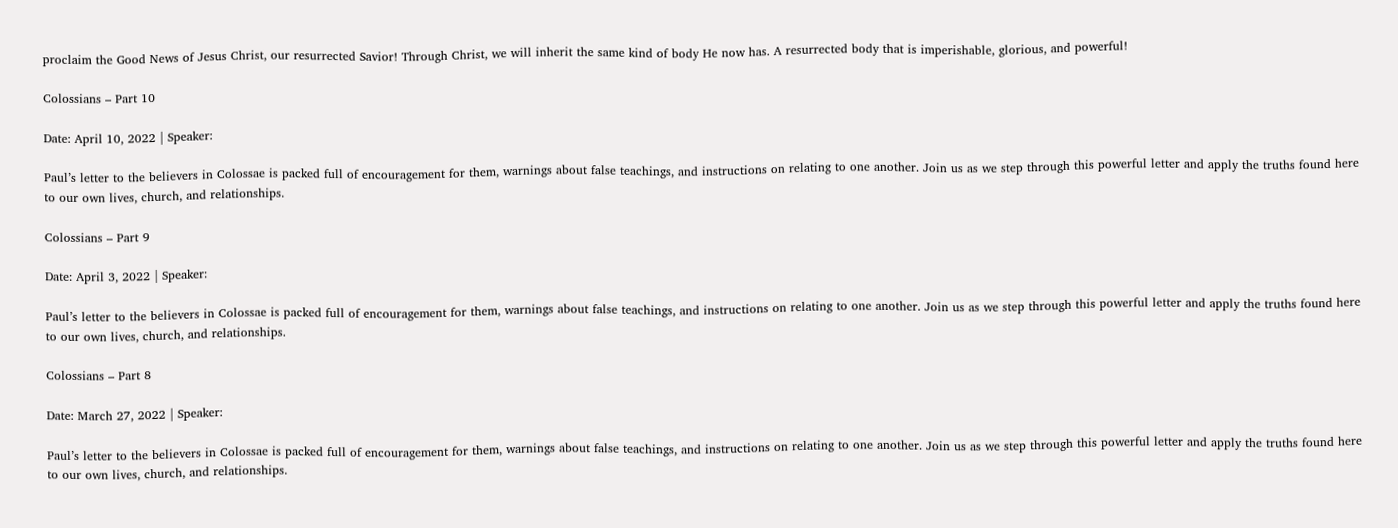proclaim the Good News of Jesus Christ, our resurrected Savior! Through Christ, we will inherit the same kind of body He now has. A resurrected body that is imperishable, glorious, and powerful!

Colossians – Part 10

Date: April 10, 2022 | Speaker:

Paul’s letter to the believers in Colossae is packed full of encouragement for them, warnings about false teachings, and instructions on relating to one another. Join us as we step through this powerful letter and apply the truths found here to our own lives, church, and relationships.

Colossians – Part 9

Date: April 3, 2022 | Speaker:

Paul’s letter to the believers in Colossae is packed full of encouragement for them, warnings about false teachings, and instructions on relating to one another. Join us as we step through this powerful letter and apply the truths found here to our own lives, church, and relationships.

Colossians – Part 8

Date: March 27, 2022 | Speaker:

Paul’s letter to the believers in Colossae is packed full of encouragement for them, warnings about false teachings, and instructions on relating to one another. Join us as we step through this powerful letter and apply the truths found here to our own lives, church, and relationships.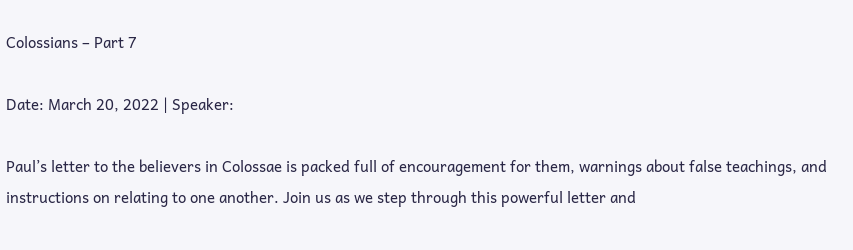Colossians – Part 7

Date: March 20, 2022 | Speaker:

Paul’s letter to the believers in Colossae is packed full of encouragement for them, warnings about false teachings, and instructions on relating to one another. Join us as we step through this powerful letter and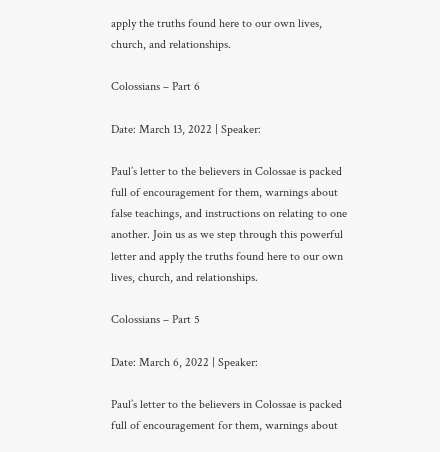apply the truths found here to our own lives, church, and relationships.

Colossians – Part 6

Date: March 13, 2022 | Speaker:

Paul’s letter to the believers in Colossae is packed full of encouragement for them, warnings about false teachings, and instructions on relating to one another. Join us as we step through this powerful letter and apply the truths found here to our own lives, church, and relationships.

Colossians – Part 5

Date: March 6, 2022 | Speaker:

Paul’s letter to the believers in Colossae is packed full of encouragement for them, warnings about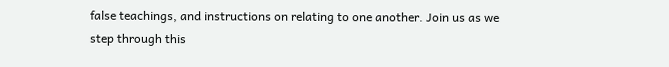false teachings, and instructions on relating to one another. Join us as we step through this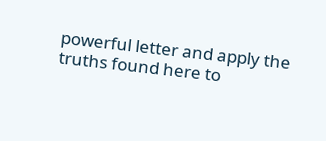powerful letter and apply the truths found here to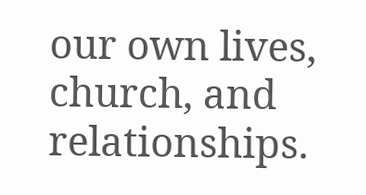our own lives, church, and relationships.